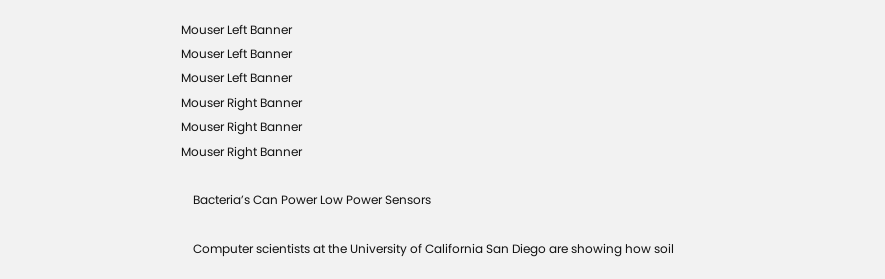Mouser Left Banner
Mouser Left Banner
Mouser Left Banner
Mouser Right Banner
Mouser Right Banner
Mouser Right Banner

    Bacteria’s Can Power Low Power Sensors

    Computer scientists at the University of California San Diego are showing how soil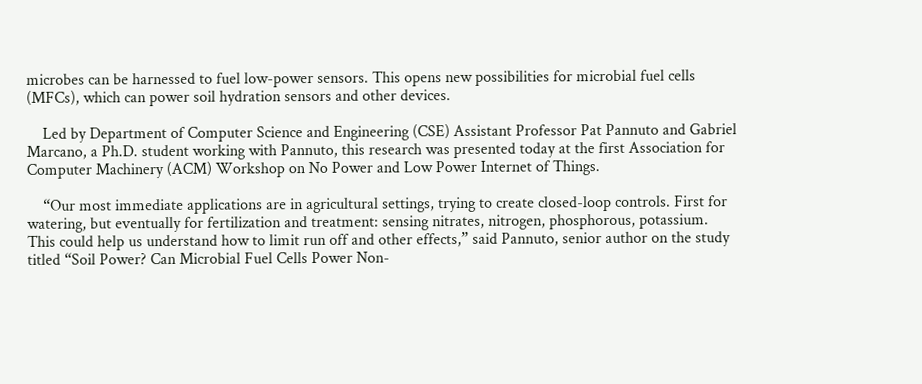microbes can be harnessed to fuel low-power sensors. This opens new possibilities for microbial fuel cells (MFCs), which can power soil hydration sensors and other devices.

    Led by Department of Computer Science and Engineering (CSE) Assistant Professor Pat Pannuto and Gabriel Marcano, a Ph.D. student working with Pannuto, this research was presented today at the first Association for Computer Machinery (ACM) Workshop on No Power and Low Power Internet of Things.

    “Our most immediate applications are in agricultural settings, trying to create closed-loop controls. First for watering, but eventually for fertilization and treatment: sensing nitrates, nitrogen, phosphorous, potassium. This could help us understand how to limit run off and other effects,” said Pannuto, senior author on the study titled “Soil Power? Can Microbial Fuel Cells Power Non-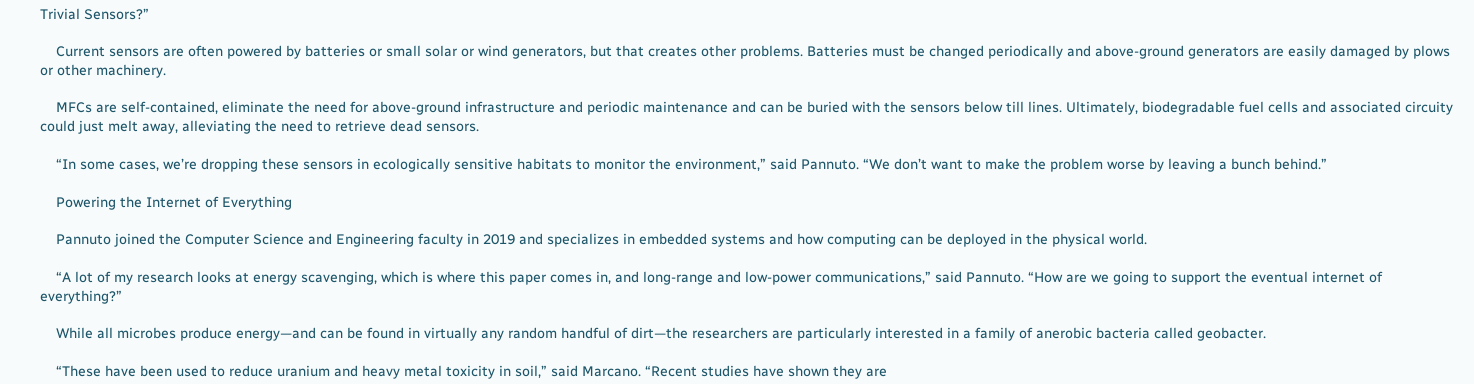Trivial Sensors?”

    Current sensors are often powered by batteries or small solar or wind generators, but that creates other problems. Batteries must be changed periodically and above-ground generators are easily damaged by plows or other machinery.

    MFCs are self-contained, eliminate the need for above-ground infrastructure and periodic maintenance and can be buried with the sensors below till lines. Ultimately, biodegradable fuel cells and associated circuity could just melt away, alleviating the need to retrieve dead sensors.

    “In some cases, we’re dropping these sensors in ecologically sensitive habitats to monitor the environment,” said Pannuto. “We don’t want to make the problem worse by leaving a bunch behind.”

    Powering the Internet of Everything

    Pannuto joined the Computer Science and Engineering faculty in 2019 and specializes in embedded systems and how computing can be deployed in the physical world.

    “A lot of my research looks at energy scavenging, which is where this paper comes in, and long-range and low-power communications,” said Pannuto. “How are we going to support the eventual internet of everything?”

    While all microbes produce energy—and can be found in virtually any random handful of dirt—the researchers are particularly interested in a family of anerobic bacteria called geobacter.

    “These have been used to reduce uranium and heavy metal toxicity in soil,” said Marcano. “Recent studies have shown they are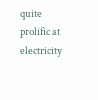quite prolific at electricity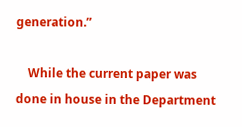generation.”

    While the current paper was done in house in the Department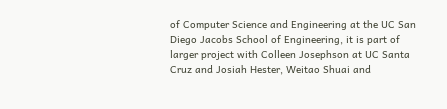of Computer Science and Engineering at the UC San Diego Jacobs School of Engineering, it is part of larger project with Colleen Josephson at UC Santa Cruz and Josiah Hester, Weitao Shuai and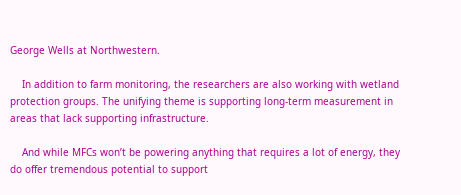George Wells at Northwestern.

    In addition to farm monitoring, the researchers are also working with wetland protection groups. The unifying theme is supporting long-term measurement in areas that lack supporting infrastructure.

    And while MFCs won’t be powering anything that requires a lot of energy, they do offer tremendous potential to support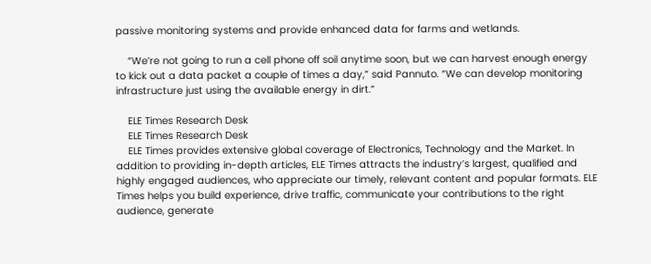passive monitoring systems and provide enhanced data for farms and wetlands.

    “We’re not going to run a cell phone off soil anytime soon, but we can harvest enough energy to kick out a data packet a couple of times a day,” said Pannuto. “We can develop monitoring infrastructure just using the available energy in dirt.”

    ELE Times Research Desk
    ELE Times Research Desk
    ELE Times provides extensive global coverage of Electronics, Technology and the Market. In addition to providing in-depth articles, ELE Times attracts the industry’s largest, qualified and highly engaged audiences, who appreciate our timely, relevant content and popular formats. ELE Times helps you build experience, drive traffic, communicate your contributions to the right audience, generate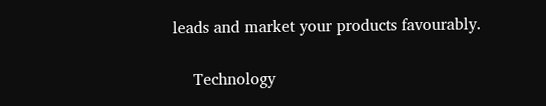leads and market your products favourably.

    Technology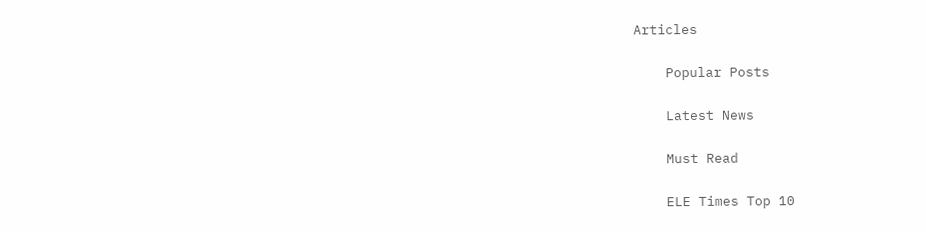Articles

    Popular Posts

    Latest News

    Must Read

    ELE Times Top 10